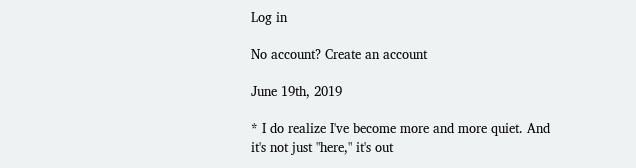Log in

No account? Create an account

June 19th, 2019

* I do realize I've become more and more quiet. And it's not just "here," it's out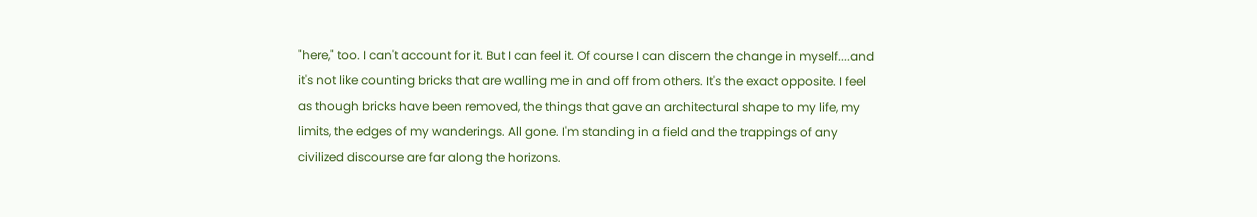"here," too. I can't account for it. But I can feel it. Of course I can discern the change in myself....and it's not like counting bricks that are walling me in and off from others. It's the exact opposite. I feel as though bricks have been removed, the things that gave an architectural shape to my life, my limits, the edges of my wanderings. All gone. I'm standing in a field and the trappings of any civilized discourse are far along the horizons.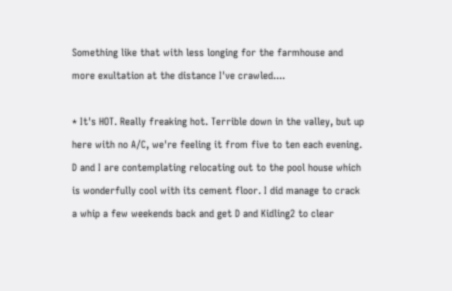Something like that with less longing for the farmhouse and more exultation at the distance I've crawled....

* It's HOT. Really freaking hot. Terrible down in the valley, but up here with no A/C, we're feeling it from five to ten each evening. D and I are contemplating relocating out to the pool house which is wonderfully cool with its cement floor. I did manage to crack a whip a few weekends back and get D and Kidling2 to clear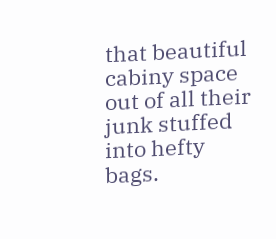that beautiful cabiny space out of all their junk stuffed into hefty bags.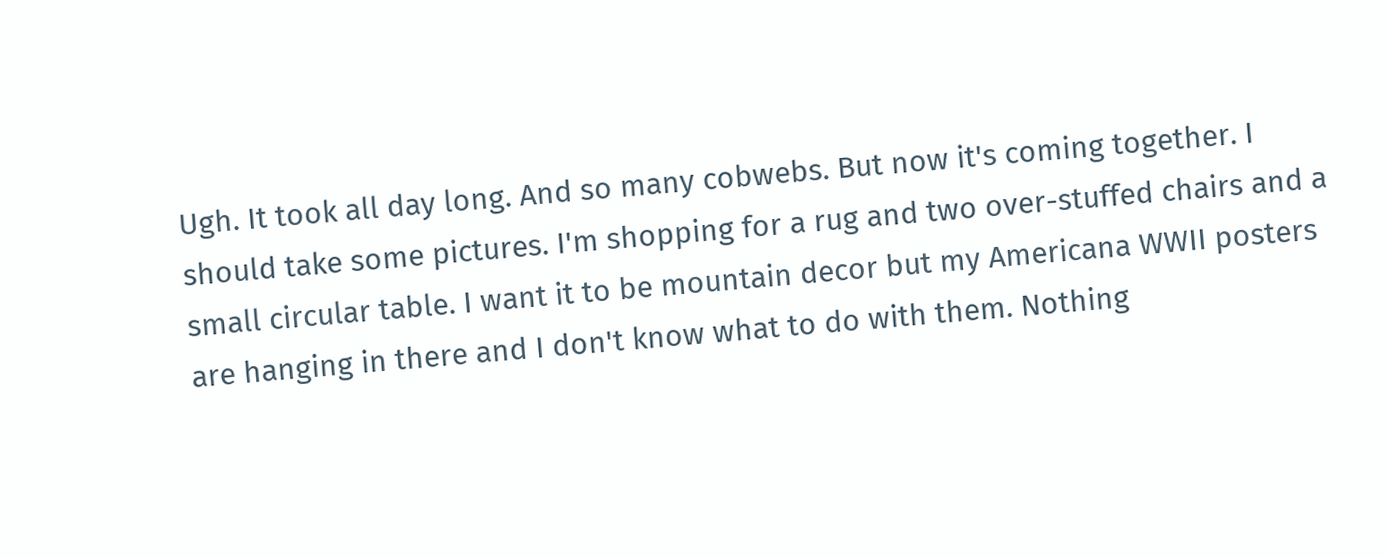Ugh. It took all day long. And so many cobwebs. But now it's coming together. I should take some pictures. I'm shopping for a rug and two over-stuffed chairs and a small circular table. I want it to be mountain decor but my Americana WWII posters are hanging in there and I don't know what to do with them. Nothing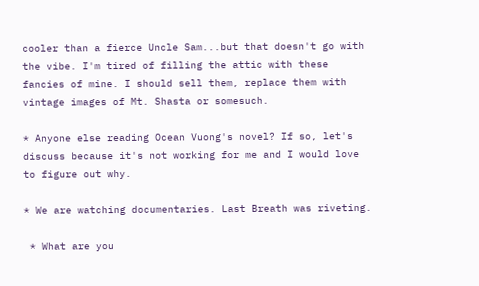cooler than a fierce Uncle Sam...but that doesn't go with the vibe. I'm tired of filling the attic with these fancies of mine. I should sell them, replace them with vintage images of Mt. Shasta or somesuch.

* Anyone else reading Ocean Vuong's novel? If so, let's discuss because it's not working for me and I would love to figure out why.

* We are watching documentaries. Last Breath was riveting.

 * What are you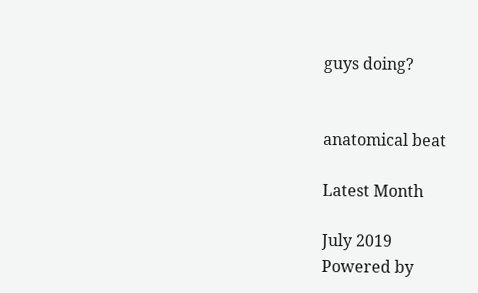guys doing?


anatomical beat

Latest Month

July 2019
Powered by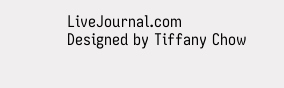LiveJournal.com
Designed by Tiffany Chow